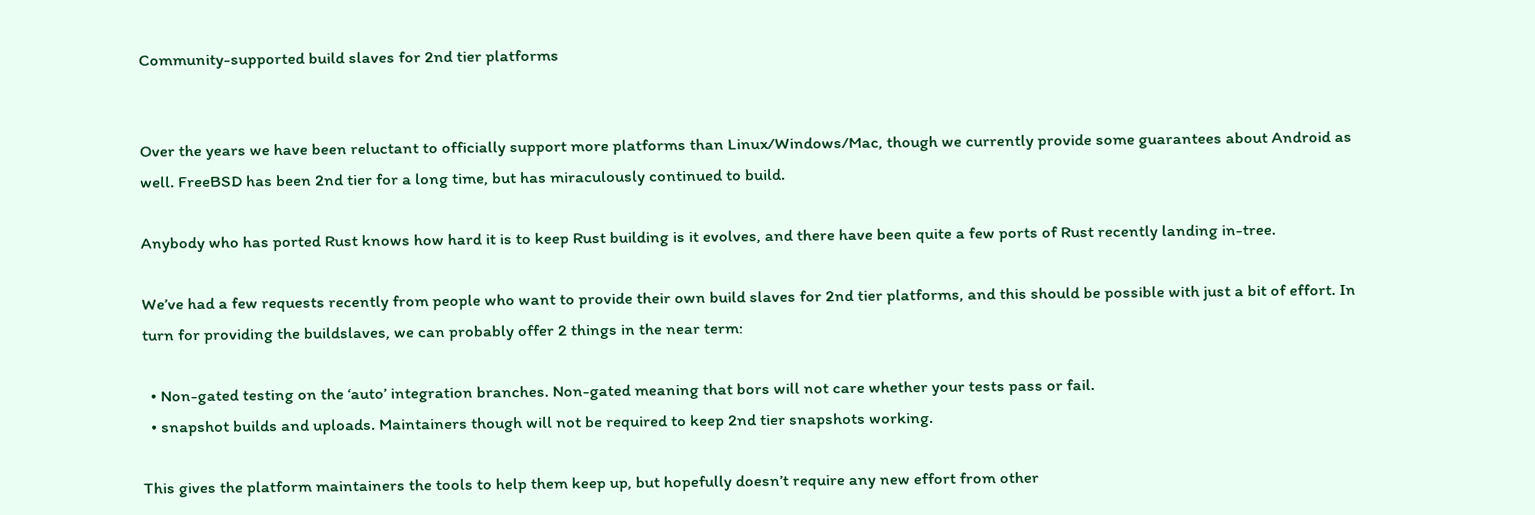Community-supported build slaves for 2nd tier platforms


Over the years we have been reluctant to officially support more platforms than Linux/Windows/Mac, though we currently provide some guarantees about Android as well. FreeBSD has been 2nd tier for a long time, but has miraculously continued to build.

Anybody who has ported Rust knows how hard it is to keep Rust building is it evolves, and there have been quite a few ports of Rust recently landing in-tree.

We’ve had a few requests recently from people who want to provide their own build slaves for 2nd tier platforms, and this should be possible with just a bit of effort. In turn for providing the buildslaves, we can probably offer 2 things in the near term:

  • Non-gated testing on the ‘auto’ integration branches. Non-gated meaning that bors will not care whether your tests pass or fail.
  • snapshot builds and uploads. Maintainers though will not be required to keep 2nd tier snapshots working.

This gives the platform maintainers the tools to help them keep up, but hopefully doesn’t require any new effort from other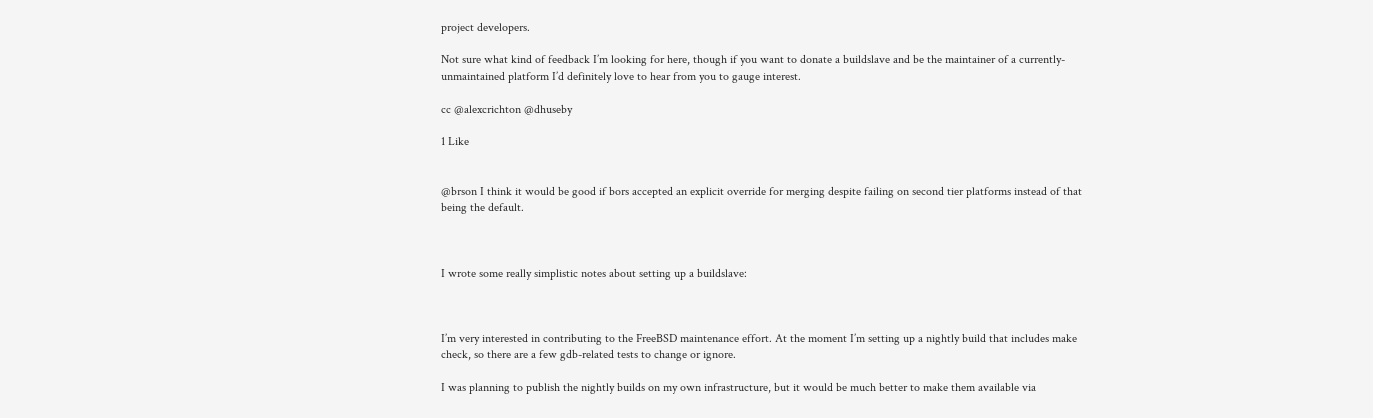project developers.

Not sure what kind of feedback I’m looking for here, though if you want to donate a buildslave and be the maintainer of a currently-unmaintained platform I’d definitely love to hear from you to gauge interest.

cc @alexcrichton @dhuseby

1 Like


@brson I think it would be good if bors accepted an explicit override for merging despite failing on second tier platforms instead of that being the default.



I wrote some really simplistic notes about setting up a buildslave:



I’m very interested in contributing to the FreeBSD maintenance effort. At the moment I’m setting up a nightly build that includes make check, so there are a few gdb-related tests to change or ignore.

I was planning to publish the nightly builds on my own infrastructure, but it would be much better to make them available via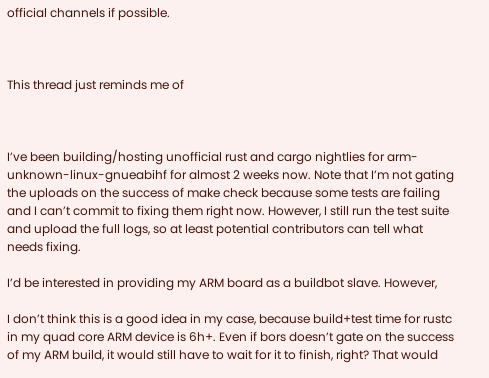official channels if possible.



This thread just reminds me of



I’ve been building/hosting unofficial rust and cargo nightlies for arm-unknown-linux-gnueabihf for almost 2 weeks now. Note that I’m not gating the uploads on the success of make check because some tests are failing and I can’t commit to fixing them right now. However, I still run the test suite and upload the full logs, so at least potential contributors can tell what needs fixing.

I’d be interested in providing my ARM board as a buildbot slave. However,

I don’t think this is a good idea in my case, because build+test time for rustc in my quad core ARM device is 6h+. Even if bors doesn’t gate on the success of my ARM build, it would still have to wait for it to finish, right? That would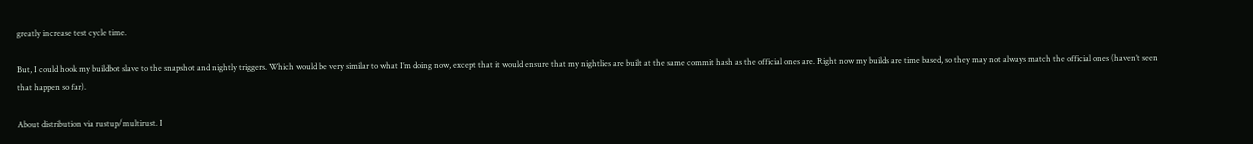greatly increase test cycle time.

But, I could hook my buildbot slave to the snapshot and nightly triggers. Which would be very similar to what I’m doing now, except that it would ensure that my nightlies are built at the same commit hash as the official ones are. Right now my builds are time based, so they may not always match the official ones (haven’t seen that happen so far).

About distribution via rustup/multirust. I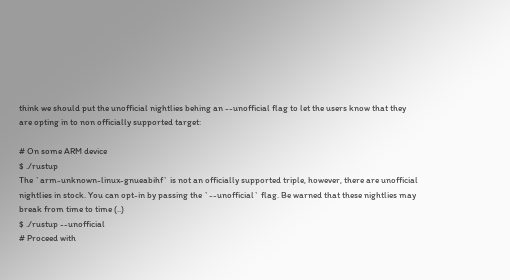think we should put the unofficial nightlies behing an --unofficial flag to let the users know that they are opting in to non officially supported target:

# On some ARM device
$ ./rustup
The `arm-unknown-linux-gnueabihf` is not an officially supported triple, however, there are unofficial nightlies in stock. You can opt-in by passing the `--unofficial` flag. Be warned that these nightlies may break from time to time (..)
$ ./rustup --unofficial
# Proceed with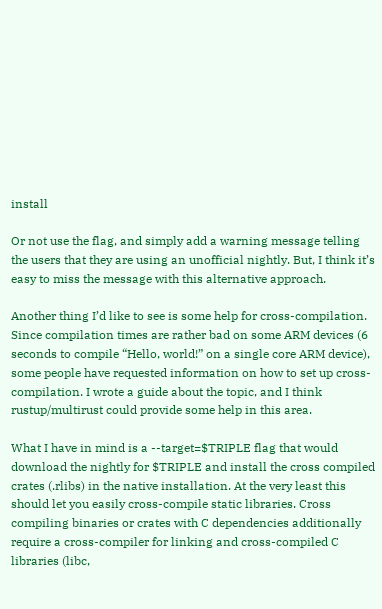install

Or not use the flag, and simply add a warning message telling the users that they are using an unofficial nightly. But, I think it’s easy to miss the message with this alternative approach.

Another thing I’d like to see is some help for cross-compilation. Since compilation times are rather bad on some ARM devices (6 seconds to compile “Hello, world!” on a single core ARM device), some people have requested information on how to set up cross-compilation. I wrote a guide about the topic, and I think rustup/multirust could provide some help in this area.

What I have in mind is a --target=$TRIPLE flag that would download the nightly for $TRIPLE and install the cross compiled crates (.rlibs) in the native installation. At the very least this should let you easily cross-compile static libraries. Cross compiling binaries or crates with C dependencies additionally require a cross-compiler for linking and cross-compiled C libraries (libc,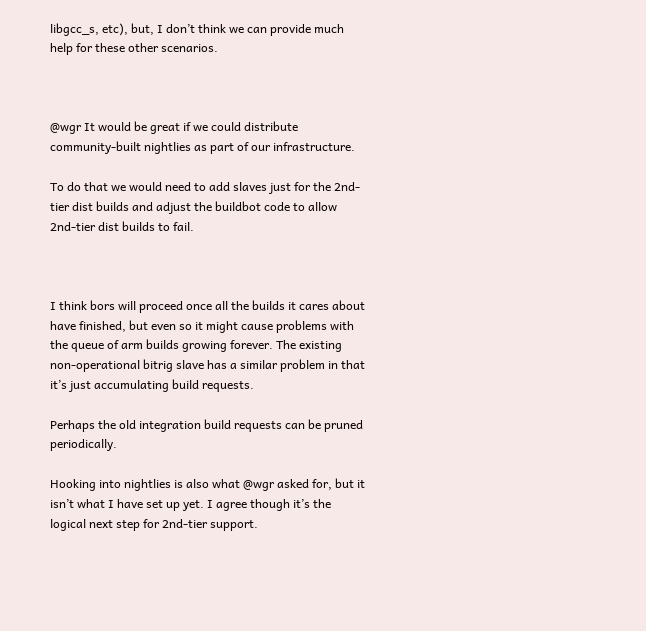libgcc_s, etc), but, I don’t think we can provide much help for these other scenarios.



@wgr It would be great if we could distribute community-built nightlies as part of our infrastructure.

To do that we would need to add slaves just for the 2nd-tier dist builds and adjust the buildbot code to allow 2nd-tier dist builds to fail.



I think bors will proceed once all the builds it cares about have finished, but even so it might cause problems with the queue of arm builds growing forever. The existing non-operational bitrig slave has a similar problem in that it’s just accumulating build requests.

Perhaps the old integration build requests can be pruned periodically.

Hooking into nightlies is also what @wgr asked for, but it isn’t what I have set up yet. I agree though it’s the logical next step for 2nd-tier support.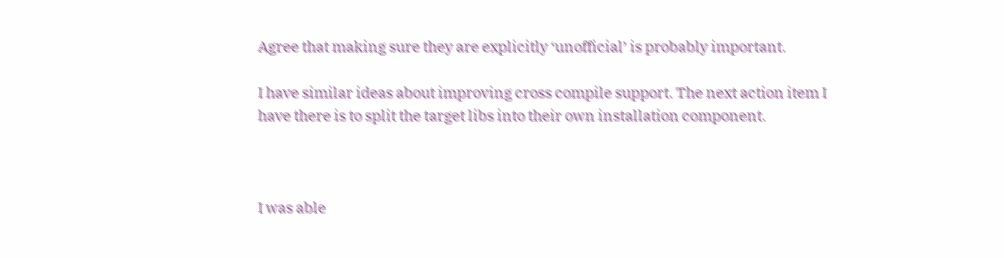Agree that making sure they are explicitly ‘unofficial’ is probably important.

I have similar ideas about improving cross compile support. The next action item I have there is to split the target libs into their own installation component.



I was able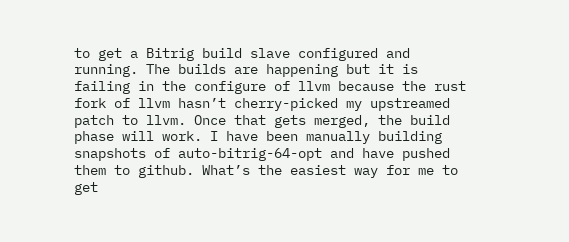to get a Bitrig build slave configured and running. The builds are happening but it is failing in the configure of llvm because the rust fork of llvm hasn’t cherry-picked my upstreamed patch to llvm. Once that gets merged, the build phase will work. I have been manually building snapshots of auto-bitrig-64-opt and have pushed them to github. What’s the easiest way for me to get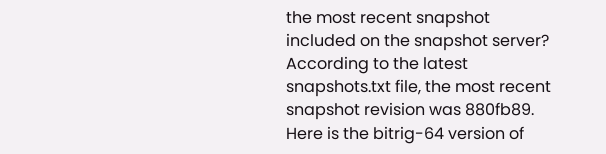the most recent snapshot included on the snapshot server? According to the latest snapshots.txt file, the most recent snapshot revision was 880fb89. Here is the bitrig-64 version of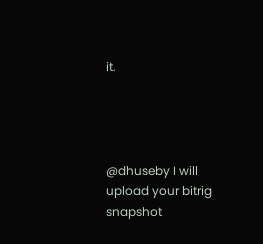it.




@dhuseby I will upload your bitrig snapshot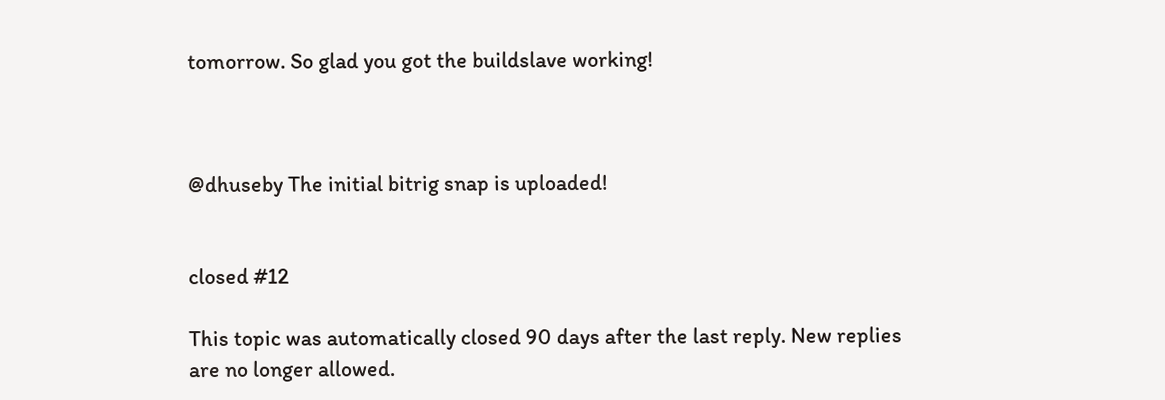tomorrow. So glad you got the buildslave working!



@dhuseby The initial bitrig snap is uploaded!


closed #12

This topic was automatically closed 90 days after the last reply. New replies are no longer allowed.